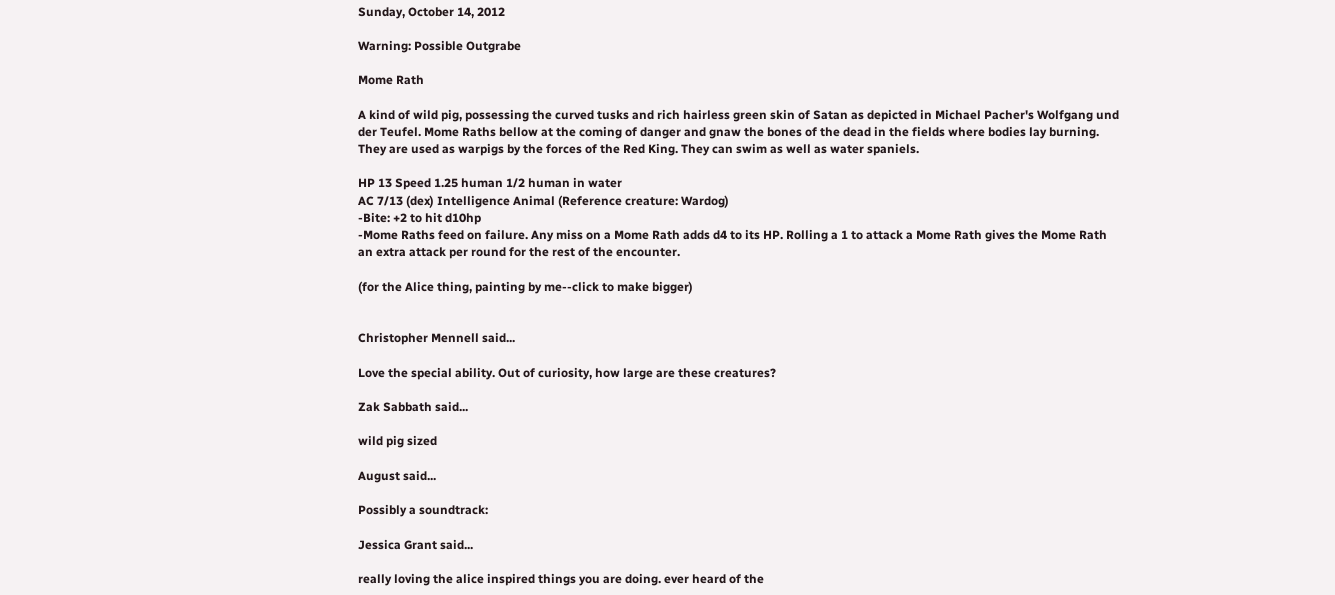Sunday, October 14, 2012

Warning: Possible Outgrabe

Mome Rath

A kind of wild pig, possessing the curved tusks and rich hairless green skin of Satan as depicted in Michael Pacher's Wolfgang und der Teufel. Mome Raths bellow at the coming of danger and gnaw the bones of the dead in the fields where bodies lay burning.
They are used as warpigs by the forces of the Red King. They can swim as well as water spaniels.

HP 13 Speed 1.25 human 1/2 human in water
AC 7/13 (dex) Intelligence Animal (Reference creature: Wardog)
-Bite: +2 to hit d10hp
-Mome Raths feed on failure. Any miss on a Mome Rath adds d4 to its HP. Rolling a 1 to attack a Mome Rath gives the Mome Rath an extra attack per round for the rest of the encounter.

(for the Alice thing, painting by me--click to make bigger)


Christopher Mennell said...

Love the special ability. Out of curiosity, how large are these creatures?

Zak Sabbath said...

wild pig sized

August said...

Possibly a soundtrack:

Jessica Grant said...

really loving the alice inspired things you are doing. ever heard of the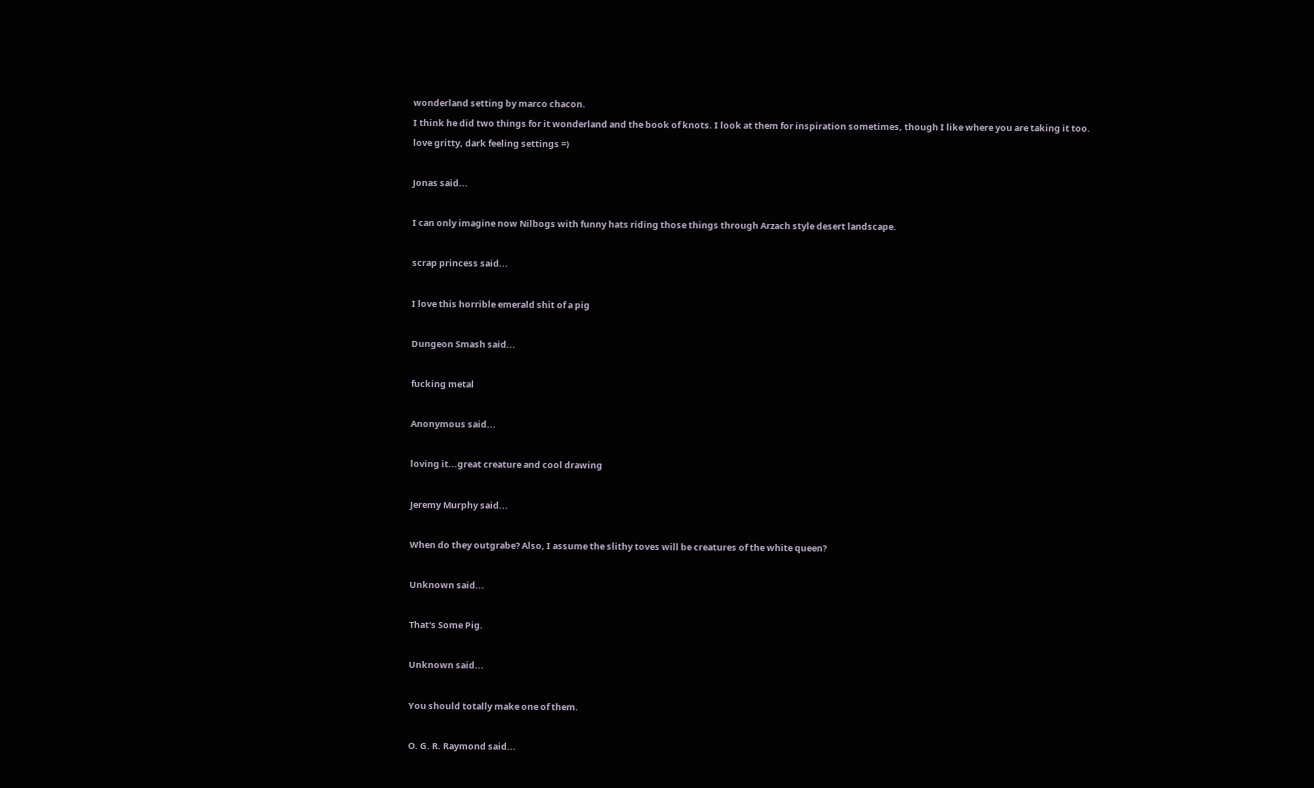wonderland setting by marco chacon.
I think he did two things for it wonderland and the book of knots. I look at them for inspiration sometimes, though I like where you are taking it too.
love gritty, dark feeling settings =)

Jonas said...

I can only imagine now Nilbogs with funny hats riding those things through Arzach style desert landscape.

scrap princess said...

I love this horrible emerald shit of a pig

Dungeon Smash said...

fucking metal

Anonymous said...

loving it...great creature and cool drawing

Jeremy Murphy said...

When do they outgrabe? Also, I assume the slithy toves will be creatures of the white queen?

Unknown said...

That's Some Pig.

Unknown said...

You should totally make one of them.

O. G. R. Raymond said...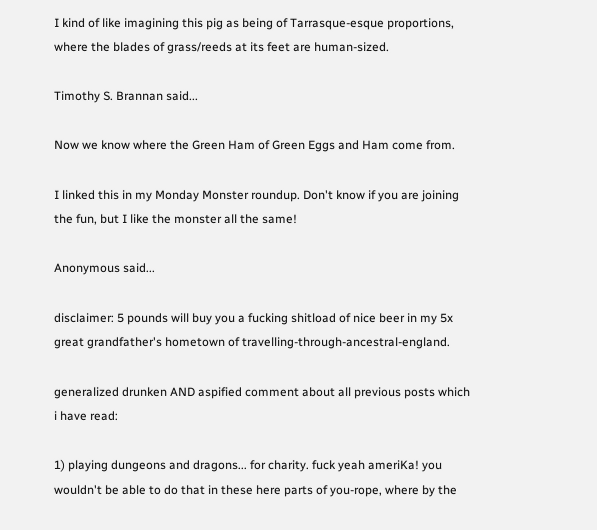I kind of like imagining this pig as being of Tarrasque-esque proportions, where the blades of grass/reeds at its feet are human-sized.

Timothy S. Brannan said...

Now we know where the Green Ham of Green Eggs and Ham come from.

I linked this in my Monday Monster roundup. Don't know if you are joining the fun, but I like the monster all the same!

Anonymous said...

disclaimer: 5 pounds will buy you a fucking shitload of nice beer in my 5x great grandfather's hometown of travelling-through-ancestral-england.

generalized drunken AND aspified comment about all previous posts which i have read:

1) playing dungeons and dragons... for charity. fuck yeah ameriKa! you wouldn't be able to do that in these here parts of you-rope, where by the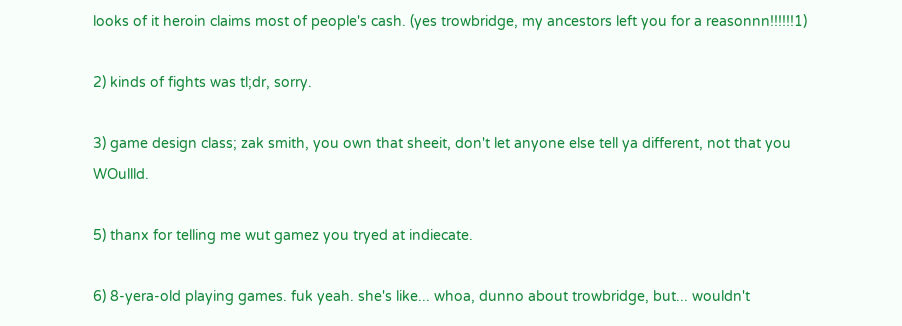looks of it heroin claims most of people's cash. (yes trowbridge, my ancestors left you for a reasonnn!!!!!!1)

2) kinds of fights was tl;dr, sorry.

3) game design class; zak smith, you own that sheeit, don't let anyone else tell ya different, not that you WOullld.

5) thanx for telling me wut gamez you tryed at indiecate.

6) 8-yera-old playing games. fuk yeah. she's like... whoa, dunno about trowbridge, but... wouldn't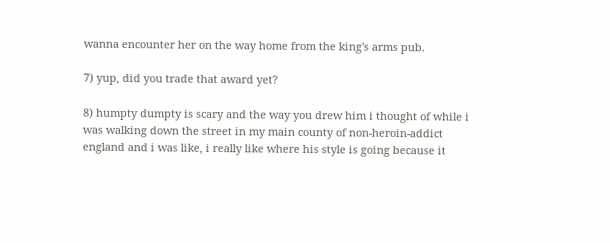wanna encounter her on the way home from the king's arms pub.

7) yup, did you trade that award yet?

8) humpty dumpty is scary and the way you drew him i thought of while i was walking down the street in my main county of non-heroin-addict england and i was like, i really like where his style is going because it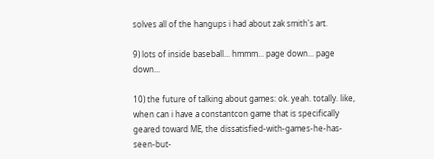solves all of the hangups i had about zak smith's art.

9) lots of inside baseball... hmmm... page down... page down...

10) the future of talking about games: ok. yeah. totally. like, when can i have a constantcon game that is specifically geared toward ME, the dissatisfied-with-games-he-has-seen-but-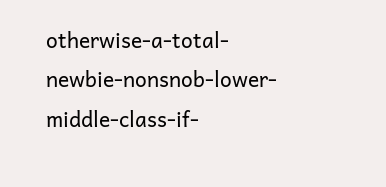otherwise-a-total-newbie-nonsnob-lower-middle-class-if-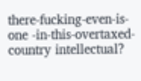there-fucking-even-is-one -in-this-overtaxed-country intellectual?